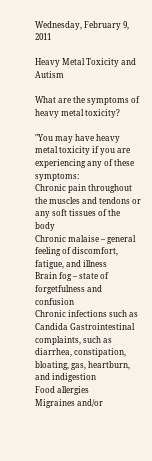Wednesday, February 9, 2011

Heavy Metal Toxicity and Autism

What are the symptoms of heavy metal toxicity?

"You may have heavy metal toxicity if you are experiencing any of these symptoms:
Chronic pain throughout the muscles and tendons or any soft tissues of the body
Chronic malaise – general feeling of discomfort, fatigue, and illness
Brain fog – state of forgetfulness and confusion
Chronic infections such as Candida Gastrointestinal complaints, such as diarrhea, constipation, bloating, gas, heartburn, and indigestion
Food allergies
Migraines and/or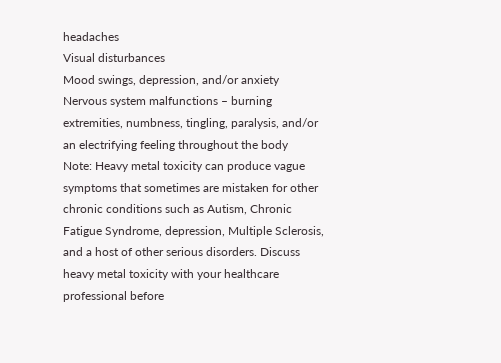headaches
Visual disturbances
Mood swings, depression, and/or anxiety
Nervous system malfunctions – burning extremities, numbness, tingling, paralysis, and/or an electrifying feeling throughout the body
Note: Heavy metal toxicity can produce vague symptoms that sometimes are mistaken for other chronic conditions such as Autism, Chronic Fatigue Syndrome, depression, Multiple Sclerosis, and a host of other serious disorders. Discuss heavy metal toxicity with your healthcare professional before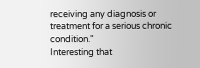receiving any diagnosis or treatment for a serious chronic condition."
Interesting that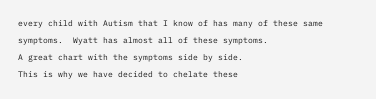every child with Autism that I know of has many of these same symptoms.  Wyatt has almost all of these symptoms.
A great chart with the symptoms side by side.
This is why we have decided to chelate these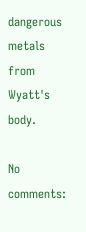dangerous metals from Wyatt's body.

No comments: